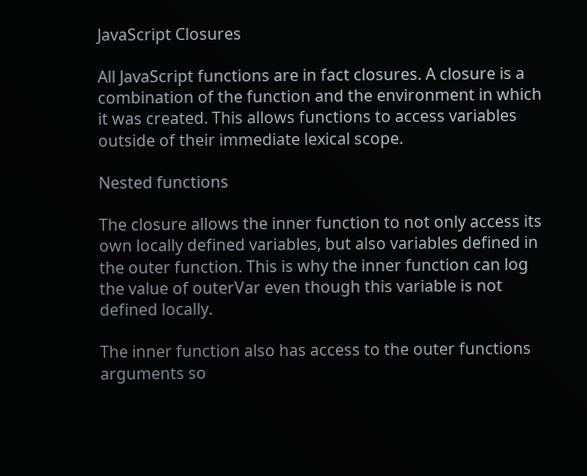JavaScript Closures

All JavaScript functions are in fact closures. A closure is a combination of the function and the environment in which it was created. This allows functions to access variables outside of their immediate lexical scope.

Nested functions

The closure allows the inner function to not only access its own locally defined variables, but also variables defined in the outer function. This is why the inner function can log the value of outerVar even though this variable is not defined locally.

The inner function also has access to the outer functions arguments so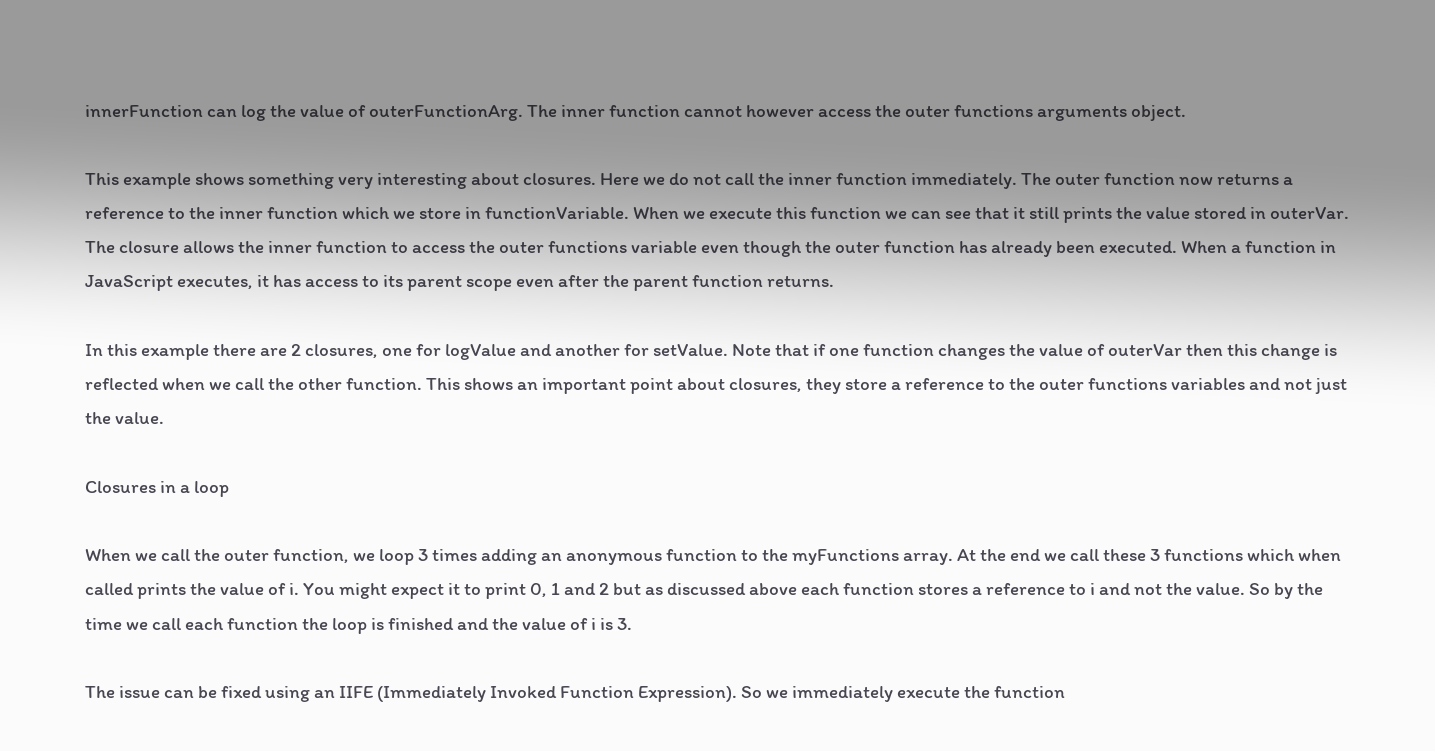innerFunction can log the value of outerFunctionArg. The inner function cannot however access the outer functions arguments object.

This example shows something very interesting about closures. Here we do not call the inner function immediately. The outer function now returns a reference to the inner function which we store in functionVariable. When we execute this function we can see that it still prints the value stored in outerVar. The closure allows the inner function to access the outer functions variable even though the outer function has already been executed. When a function in JavaScript executes, it has access to its parent scope even after the parent function returns.

In this example there are 2 closures, one for logValue and another for setValue. Note that if one function changes the value of outerVar then this change is reflected when we call the other function. This shows an important point about closures, they store a reference to the outer functions variables and not just the value.

Closures in a loop

When we call the outer function, we loop 3 times adding an anonymous function to the myFunctions array. At the end we call these 3 functions which when called prints the value of i. You might expect it to print 0, 1 and 2 but as discussed above each function stores a reference to i and not the value. So by the time we call each function the loop is finished and the value of i is 3.

The issue can be fixed using an IIFE (Immediately Invoked Function Expression). So we immediately execute the function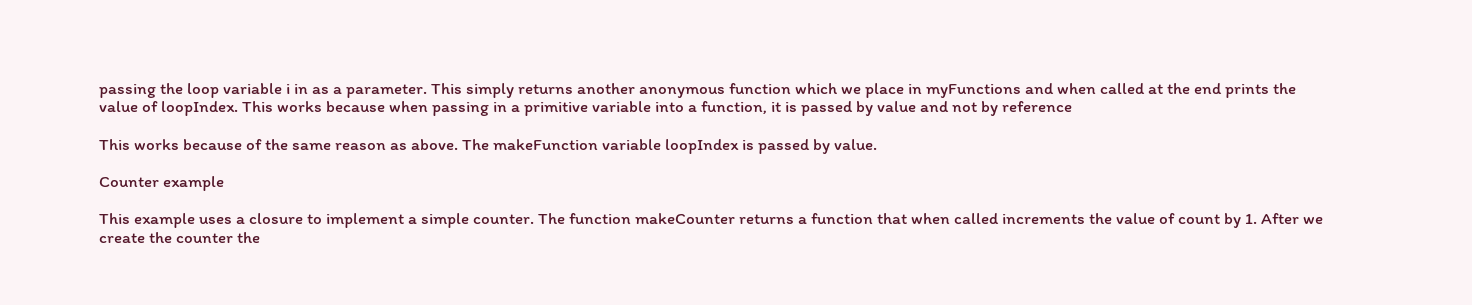passing the loop variable i in as a parameter. This simply returns another anonymous function which we place in myFunctions and when called at the end prints the value of loopIndex. This works because when passing in a primitive variable into a function, it is passed by value and not by reference

This works because of the same reason as above. The makeFunction variable loopIndex is passed by value.

Counter example

This example uses a closure to implement a simple counter. The function makeCounter returns a function that when called increments the value of count by 1. After we create the counter the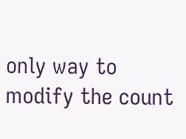only way to modify the count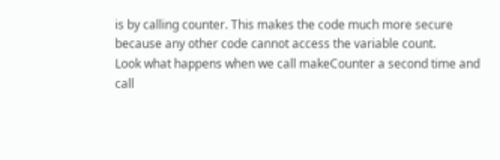is by calling counter. This makes the code much more secure because any other code cannot access the variable count.
Look what happens when we call makeCounter a second time and call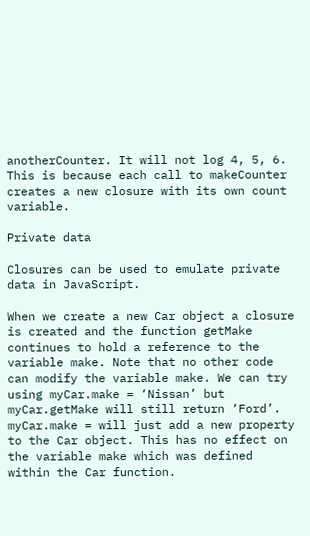anotherCounter. It will not log 4, 5, 6. This is because each call to makeCounter creates a new closure with its own count variable.

Private data

Closures can be used to emulate private data in JavaScript.

When we create a new Car object a closure is created and the function getMake continues to hold a reference to the variable make. Note that no other code can modify the variable make. We can try using myCar.make = ‘Nissan’ but myCar.getMake will still return ‘Ford’. myCar.make = will just add a new property to the Car object. This has no effect on the variable make which was defined within the Car function.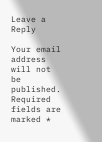Leave a Reply

Your email address will not be published. Required fields are marked *